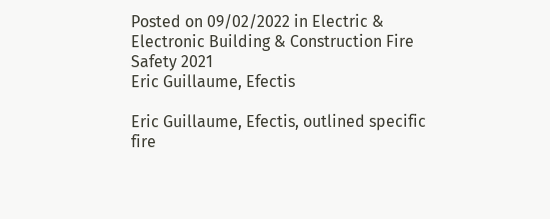Posted on 09/02/2022 in Electric & Electronic Building & Construction Fire Safety 2021
Eric Guillaume, Efectis

Eric Guillaume, Efectis, outlined specific fire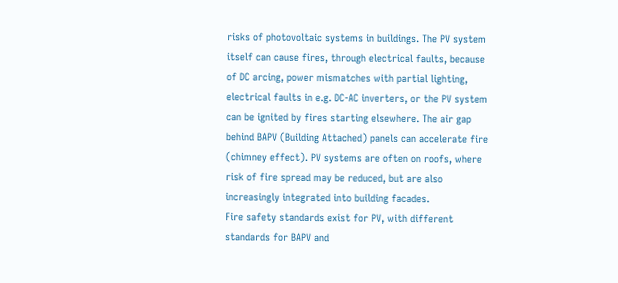risks of photovoltaic systems in buildings. The PV system itself can cause fires, through electrical faults, because of DC arcing, power mismatches with partial lighting, electrical faults in e.g. DC-AC inverters, or the PV system can be ignited by fires starting elsewhere. The air gap behind BAPV (Building Attached) panels can accelerate fire (chimney effect). PV systems are often on roofs, where risk of fire spread may be reduced, but are also increasingly integrated into building facades.
Fire safety standards exist for PV, with different standards for BAPV and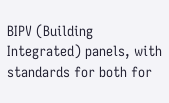BIPV (Building Integrated) panels, with standards for both for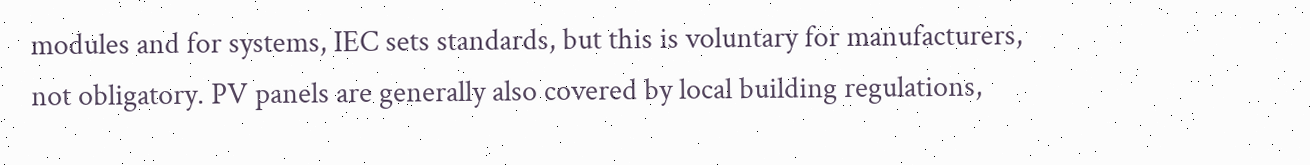modules and for systems, IEC sets standards, but this is voluntary for manufacturers, not obligatory. PV panels are generally also covered by local building regulations,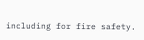including for fire safety.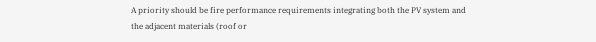A priority should be fire performance requirements integrating both the PV system and the adjacent materials (roof or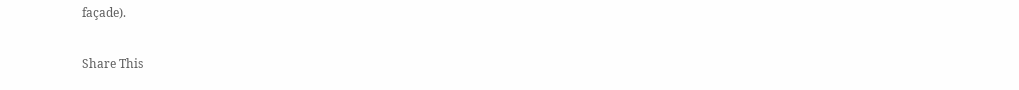façade).

Share This